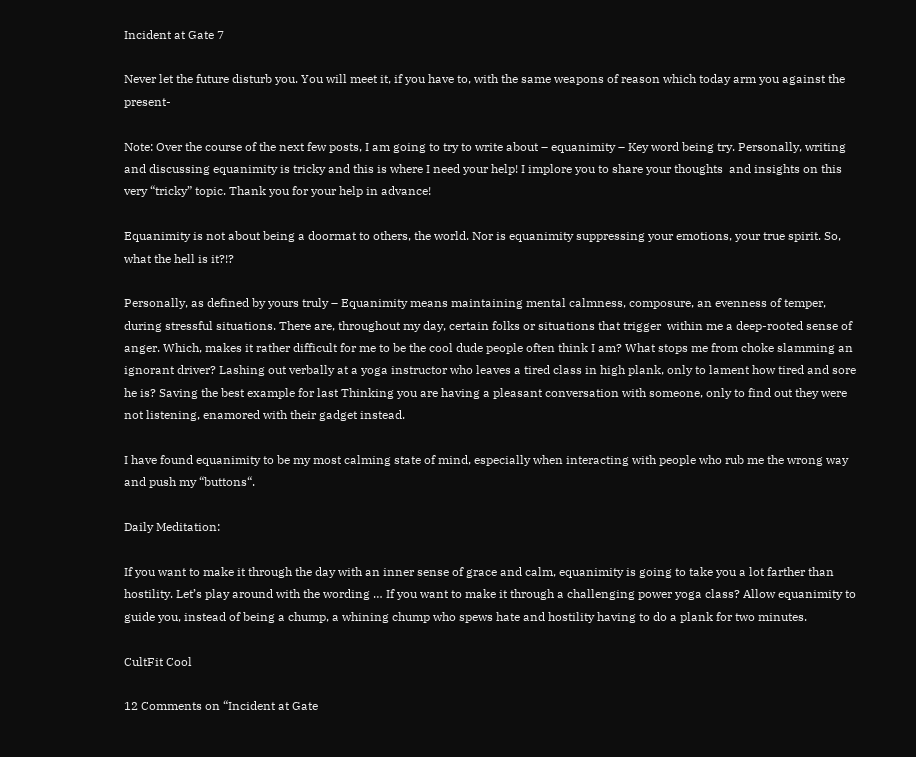Incident at Gate 7

Never let the future disturb you. You will meet it, if you have to, with the same weapons of reason which today arm you against the present-

Note: Over the course of the next few posts, I am going to try to write about – equanimity – Key word being try. Personally, writing and discussing equanimity is tricky and this is where I need your help! I implore you to share your thoughts  and insights on this very “tricky” topic. Thank you for your help in advance!

Equanimity is not about being a doormat to others, the world. Nor is equanimity suppressing your emotions, your true spirit. So, what the hell is it?!?

Personally, as defined by yours truly – Equanimity means maintaining mental calmness, composure, an evenness of temper, during stressful situations. There are, throughout my day, certain folks or situations that trigger  within me a deep-rooted sense of anger. Which, makes it rather difficult for me to be the cool dude people often think I am? What stops me from choke slamming an ignorant driver? Lashing out verbally at a yoga instructor who leaves a tired class in high plank, only to lament how tired and sore he is? Saving the best example for last Thinking you are having a pleasant conversation with someone, only to find out they were not listening, enamored with their gadget instead.

I have found equanimity to be my most calming state of mind, especially when interacting with people who rub me the wrong way and push my “buttons“.

Daily Meditation:

If you want to make it through the day with an inner sense of grace and calm, equanimity is going to take you a lot farther than hostility. Let’s play around with the wording … If you want to make it through a challenging power yoga class? Allow equanimity to guide you, instead of being a chump, a whining chump who spews hate and hostility having to do a plank for two minutes.

CultFit Cool

12 Comments on “Incident at Gate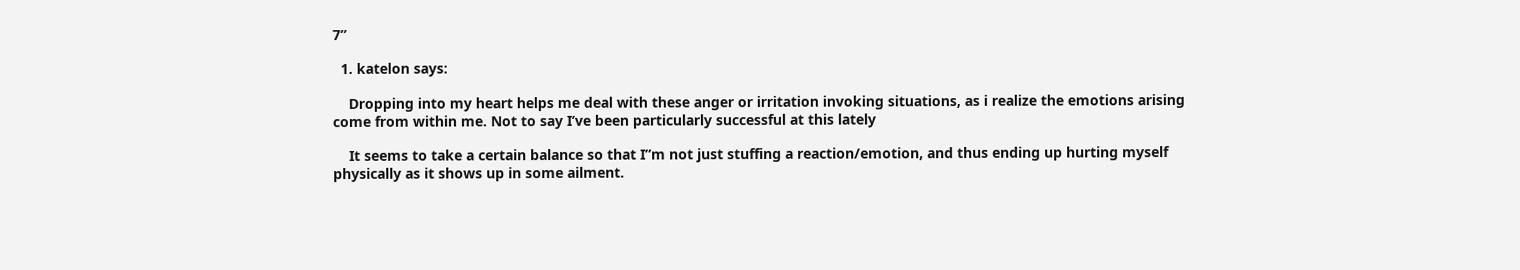7”

  1. katelon says:

    Dropping into my heart helps me deal with these anger or irritation invoking situations, as i realize the emotions arising come from within me. Not to say I’ve been particularly successful at this lately

    It seems to take a certain balance so that I”m not just stuffing a reaction/emotion, and thus ending up hurting myself physically as it shows up in some ailment.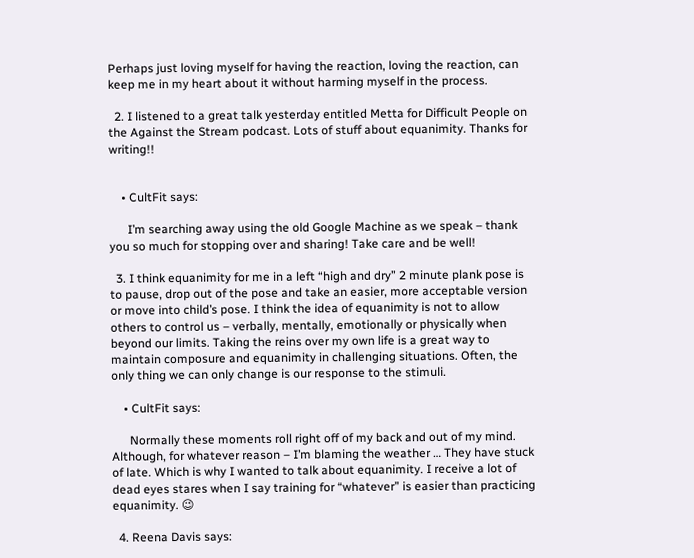Perhaps just loving myself for having the reaction, loving the reaction, can keep me in my heart about it without harming myself in the process.

  2. I listened to a great talk yesterday entitled Metta for Difficult People on the Against the Stream podcast. Lots of stuff about equanimity. Thanks for writing!!


    • CultFit says:

      I’m searching away using the old Google Machine as we speak – thank you so much for stopping over and sharing! Take care and be well!

  3. I think equanimity for me in a left “high and dry” 2 minute plank pose is to pause, drop out of the pose and take an easier, more acceptable version or move into child’s pose. I think the idea of equanimity is not to allow others to control us – verbally, mentally, emotionally or physically when beyond our limits. Taking the reins over my own life is a great way to maintain composure and equanimity in challenging situations. Often, the only thing we can only change is our response to the stimuli.

    • CultFit says:

      Normally these moments roll right off of my back and out of my mind. Although, for whatever reason – I’m blaming the weather … They have stuck of late. Which is why I wanted to talk about equanimity. I receive a lot of dead eyes stares when I say training for “whatever” is easier than practicing equanimity. 😉

  4. Reena Davis says: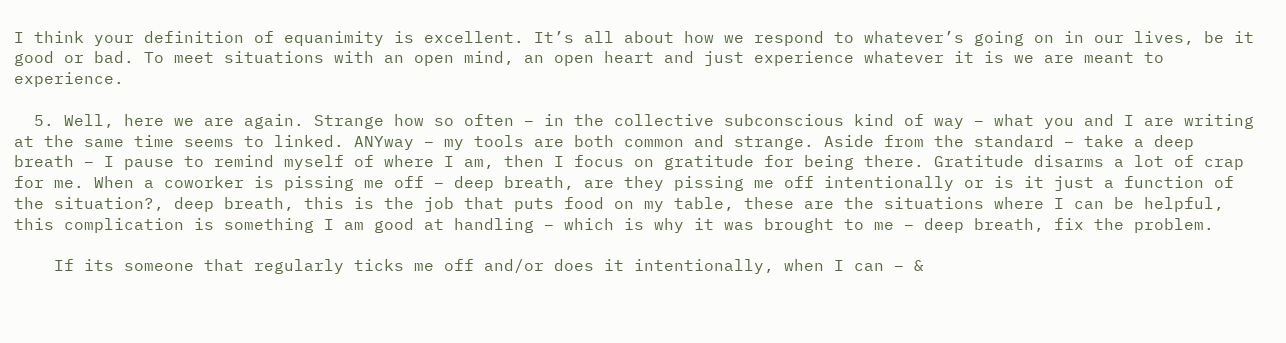I think your definition of equanimity is excellent. It’s all about how we respond to whatever’s going on in our lives, be it good or bad. To meet situations with an open mind, an open heart and just experience whatever it is we are meant to experience.

  5. Well, here we are again. Strange how so often – in the collective subconscious kind of way – what you and I are writing at the same time seems to linked. ANYway – my tools are both common and strange. Aside from the standard – take a deep breath – I pause to remind myself of where I am, then I focus on gratitude for being there. Gratitude disarms a lot of crap for me. When a coworker is pissing me off – deep breath, are they pissing me off intentionally or is it just a function of the situation?, deep breath, this is the job that puts food on my table, these are the situations where I can be helpful, this complication is something I am good at handling – which is why it was brought to me – deep breath, fix the problem.

    If its someone that regularly ticks me off and/or does it intentionally, when I can – &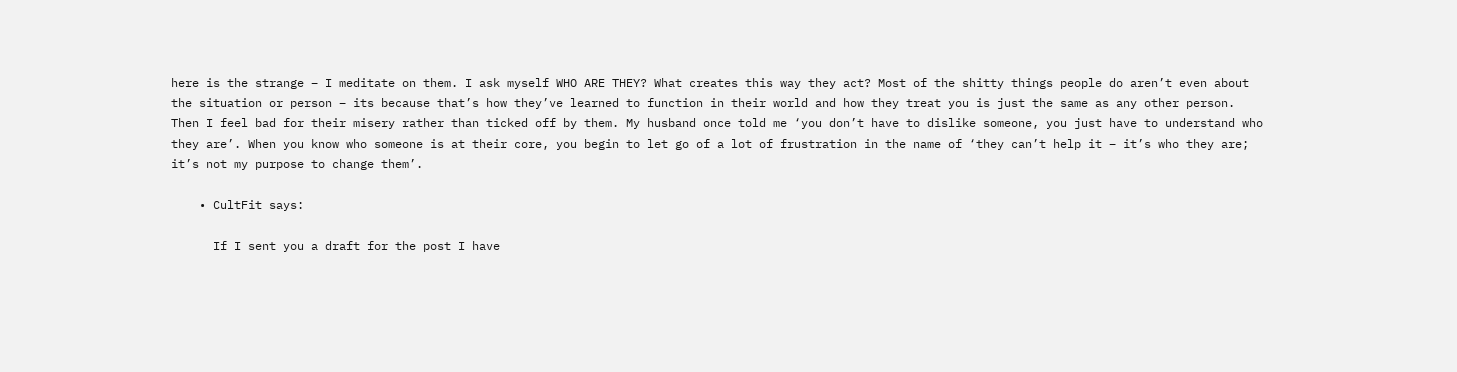here is the strange – I meditate on them. I ask myself WHO ARE THEY? What creates this way they act? Most of the shitty things people do aren’t even about the situation or person – its because that’s how they’ve learned to function in their world and how they treat you is just the same as any other person. Then I feel bad for their misery rather than ticked off by them. My husband once told me ‘you don’t have to dislike someone, you just have to understand who they are’. When you know who someone is at their core, you begin to let go of a lot of frustration in the name of ‘they can’t help it – it’s who they are; it’s not my purpose to change them’.

    • CultFit says:

      If I sent you a draft for the post I have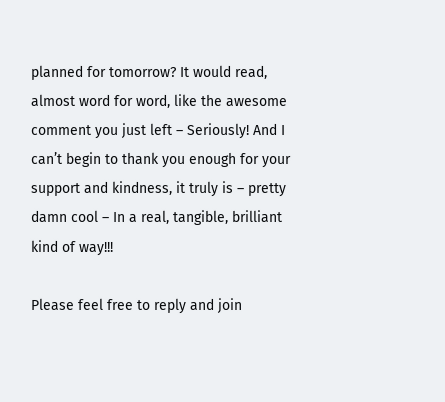planned for tomorrow? It would read, almost word for word, like the awesome comment you just left – Seriously! And I can’t begin to thank you enough for your support and kindness, it truly is – pretty damn cool – In a real, tangible, brilliant kind of way!!!

Please feel free to reply and join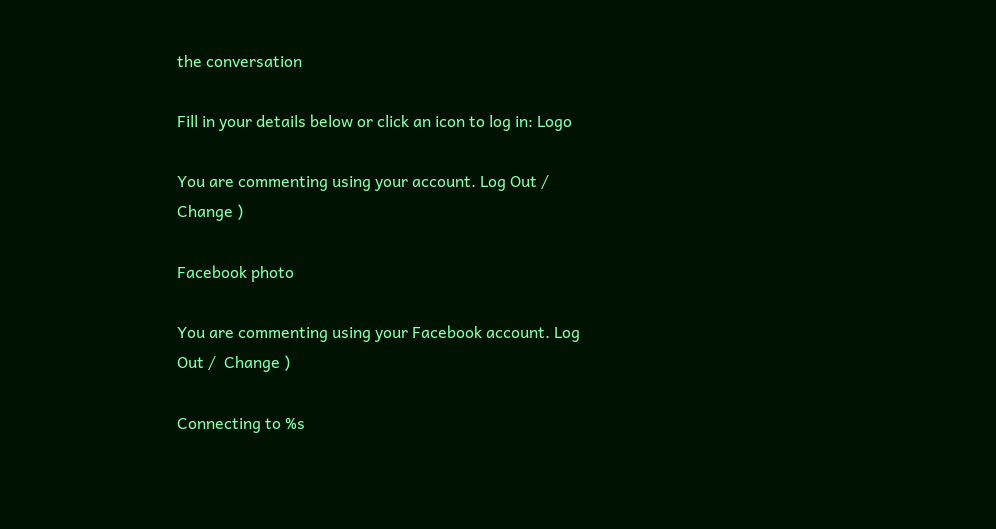the conversation

Fill in your details below or click an icon to log in: Logo

You are commenting using your account. Log Out /  Change )

Facebook photo

You are commenting using your Facebook account. Log Out /  Change )

Connecting to %s